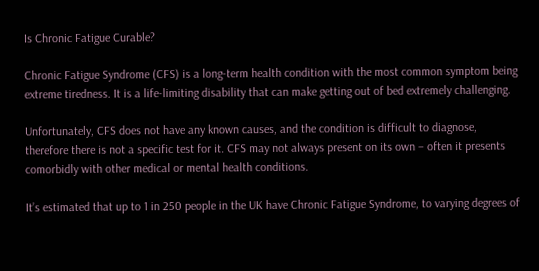Is Chronic Fatigue Curable?

Chronic Fatigue Syndrome (CFS) is a long-term health condition with the most common symptom being extreme tiredness. It is a life-limiting disability that can make getting out of bed extremely challenging.

Unfortunately, CFS does not have any known causes, and the condition is difficult to diagnose, therefore there is not a specific test for it. CFS may not always present on its own – often it presents comorbidly with other medical or mental health conditions.

It’s estimated that up to 1 in 250 people in the UK have Chronic Fatigue Syndrome, to varying degrees of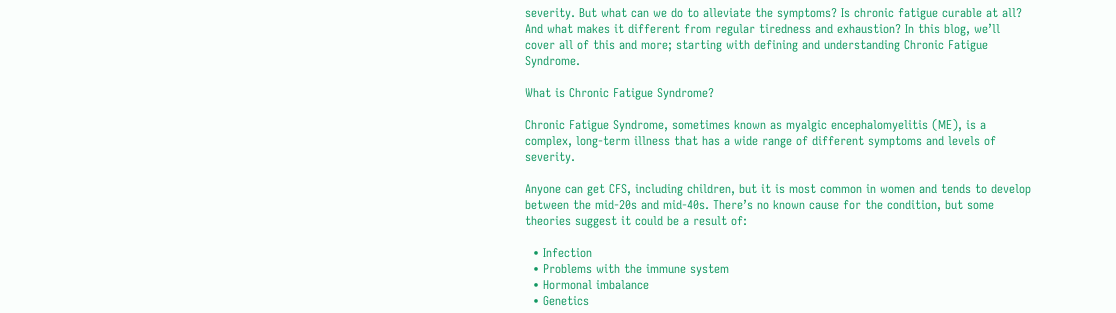severity. But what can we do to alleviate the symptoms? Is chronic fatigue curable at all? And what makes it different from regular tiredness and exhaustion? In this blog, we’ll cover all of this and more; starting with defining and understanding Chronic Fatigue Syndrome.

What is Chronic Fatigue Syndrome?

Chronic Fatigue Syndrome, sometimes known as myalgic encephalomyelitis (ME), is a complex, long-term illness that has a wide range of different symptoms and levels of severity.

Anyone can get CFS, including children, but it is most common in women and tends to develop between the mid-20s and mid-40s. There’s no known cause for the condition, but some theories suggest it could be a result of:

  • Infection
  • Problems with the immune system
  • Hormonal imbalance
  • Genetics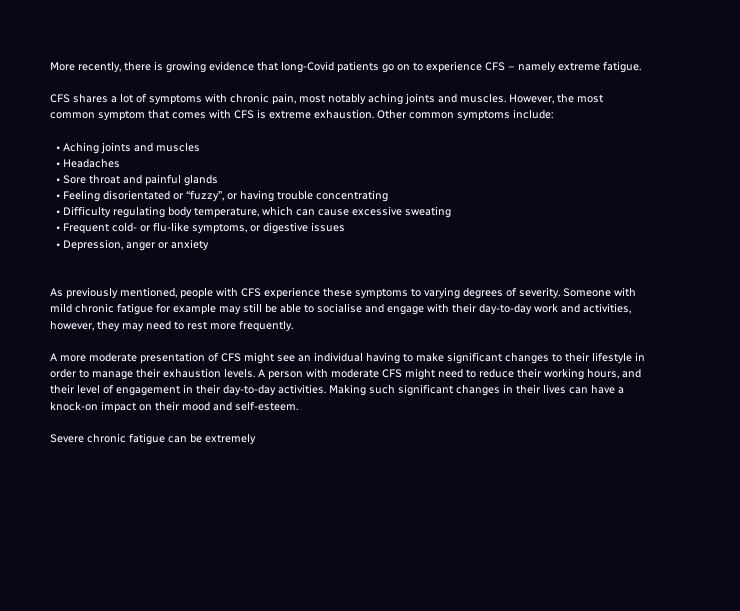More recently, there is growing evidence that long-Covid patients go on to experience CFS – namely extreme fatigue.

CFS shares a lot of symptoms with chronic pain, most notably aching joints and muscles. However, the most common symptom that comes with CFS is extreme exhaustion. Other common symptoms include:

  • Aching joints and muscles
  • Headaches
  • Sore throat and painful glands
  • Feeling disorientated or “fuzzy”, or having trouble concentrating
  • Difficulty regulating body temperature, which can cause excessive sweating
  • Frequent cold- or flu-like symptoms, or digestive issues
  • Depression, anger or anxiety


As previously mentioned, people with CFS experience these symptoms to varying degrees of severity. Someone with mild chronic fatigue for example may still be able to socialise and engage with their day-to-day work and activities, however, they may need to rest more frequently.

A more moderate presentation of CFS might see an individual having to make significant changes to their lifestyle in order to manage their exhaustion levels. A person with moderate CFS might need to reduce their working hours, and their level of engagement in their day-to-day activities. Making such significant changes in their lives can have a knock-on impact on their mood and self-esteem.

Severe chronic fatigue can be extremely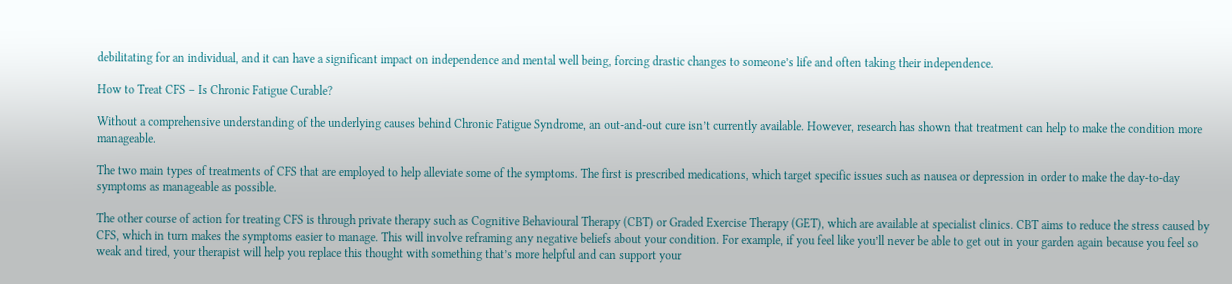debilitating for an individual, and it can have a significant impact on independence and mental well being, forcing drastic changes to someone’s life and often taking their independence.

How to Treat CFS – Is Chronic Fatigue Curable?

Without a comprehensive understanding of the underlying causes behind Chronic Fatigue Syndrome, an out-and-out cure isn’t currently available. However, research has shown that treatment can help to make the condition more manageable.

The two main types of treatments of CFS that are employed to help alleviate some of the symptoms. The first is prescribed medications, which target specific issues such as nausea or depression in order to make the day-to-day symptoms as manageable as possible.

The other course of action for treating CFS is through private therapy such as Cognitive Behavioural Therapy (CBT) or Graded Exercise Therapy (GET), which are available at specialist clinics. CBT aims to reduce the stress caused by CFS, which in turn makes the symptoms easier to manage. This will involve reframing any negative beliefs about your condition. For example, if you feel like you’ll never be able to get out in your garden again because you feel so weak and tired, your therapist will help you replace this thought with something that’s more helpful and can support your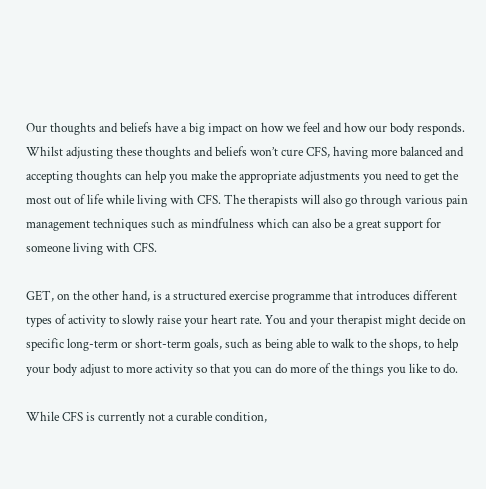Our thoughts and beliefs have a big impact on how we feel and how our body responds. Whilst adjusting these thoughts and beliefs won’t cure CFS, having more balanced and accepting thoughts can help you make the appropriate adjustments you need to get the most out of life while living with CFS. The therapists will also go through various pain management techniques such as mindfulness which can also be a great support for someone living with CFS.

GET, on the other hand, is a structured exercise programme that introduces different types of activity to slowly raise your heart rate. You and your therapist might decide on specific long-term or short-term goals, such as being able to walk to the shops, to help your body adjust to more activity so that you can do more of the things you like to do.

While CFS is currently not a curable condition,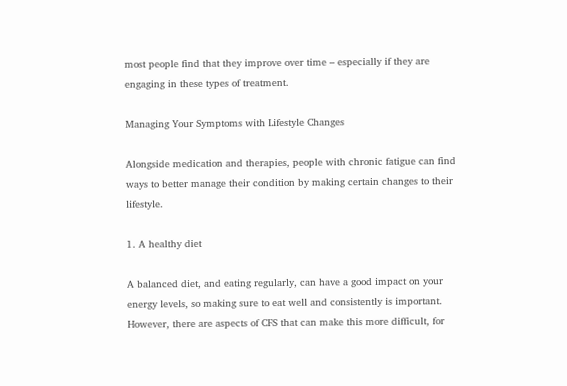most people find that they improve over time – especially if they are engaging in these types of treatment.

Managing Your Symptoms with Lifestyle Changes

Alongside medication and therapies, people with chronic fatigue can find ways to better manage their condition by making certain changes to their lifestyle.

1. A healthy diet

A balanced diet, and eating regularly, can have a good impact on your energy levels, so making sure to eat well and consistently is important. However, there are aspects of CFS that can make this more difficult, for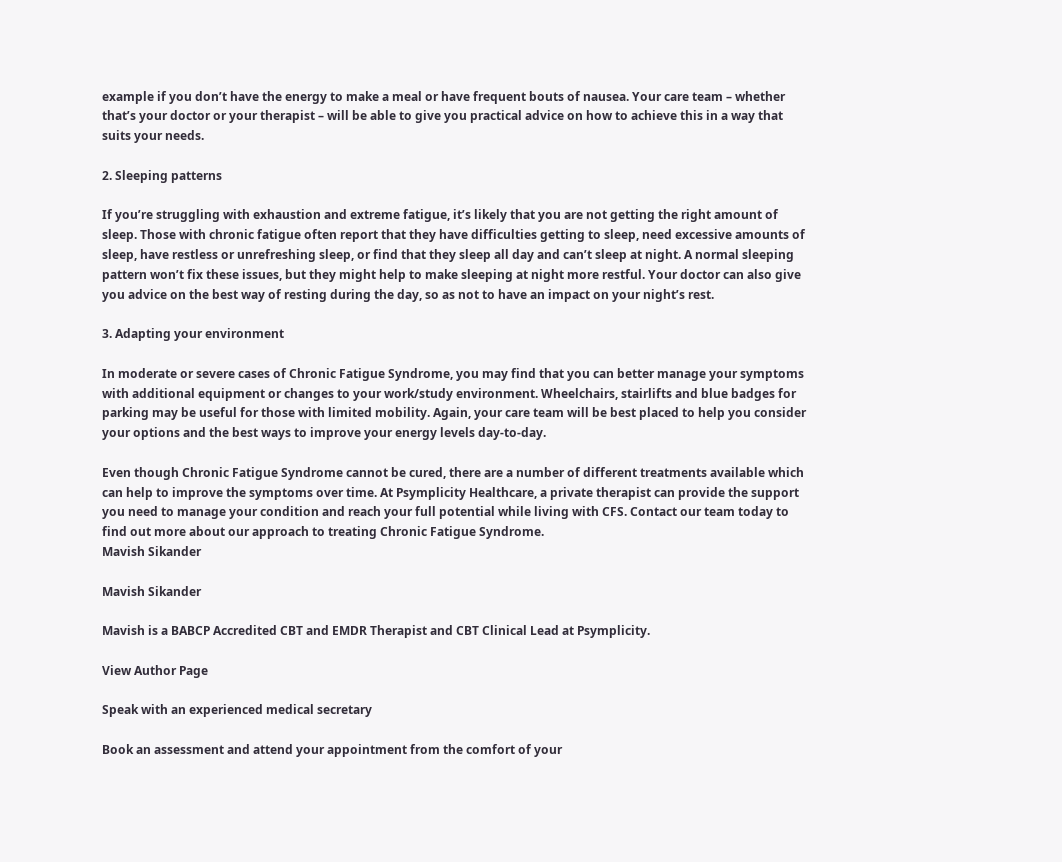example if you don’t have the energy to make a meal or have frequent bouts of nausea. Your care team – whether that’s your doctor or your therapist – will be able to give you practical advice on how to achieve this in a way that suits your needs.

2. Sleeping patterns

If you’re struggling with exhaustion and extreme fatigue, it’s likely that you are not getting the right amount of sleep. Those with chronic fatigue often report that they have difficulties getting to sleep, need excessive amounts of sleep, have restless or unrefreshing sleep, or find that they sleep all day and can’t sleep at night. A normal sleeping pattern won’t fix these issues, but they might help to make sleeping at night more restful. Your doctor can also give you advice on the best way of resting during the day, so as not to have an impact on your night’s rest.

3. Adapting your environment

In moderate or severe cases of Chronic Fatigue Syndrome, you may find that you can better manage your symptoms with additional equipment or changes to your work/study environment. Wheelchairs, stairlifts and blue badges for parking may be useful for those with limited mobility. Again, your care team will be best placed to help you consider your options and the best ways to improve your energy levels day-to-day.

Even though Chronic Fatigue Syndrome cannot be cured, there are a number of different treatments available which can help to improve the symptoms over time. At Psymplicity Healthcare, a private therapist can provide the support you need to manage your condition and reach your full potential while living with CFS. Contact our team today to find out more about our approach to treating Chronic Fatigue Syndrome.
Mavish Sikander

Mavish Sikander

Mavish is a BABCP Accredited CBT and EMDR Therapist and CBT Clinical Lead at Psymplicity.

View Author Page

Speak with an experienced medical secretary

Book an assessment and attend your appointment from the comfort of your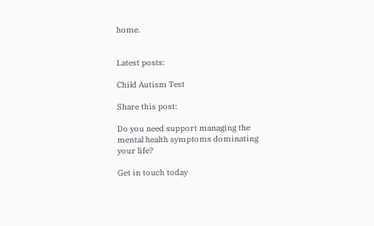home.


Latest posts:

Child Autism Test

Share this post:

Do you need support managing the mental health symptoms dominating your life?

Get in touch today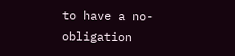to have a no-obligation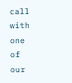call with one of our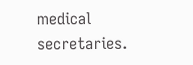medical secretaries.